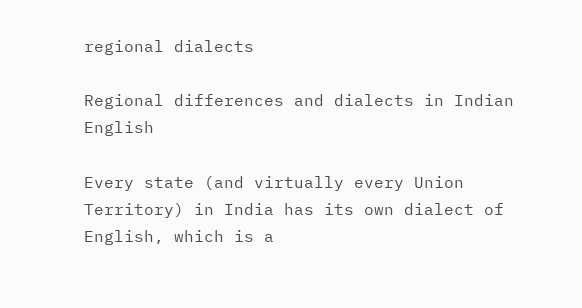regional dialects

Regional differences and dialects in Indian English

Every state (and virtually every Union Territory) in India has its own dialect of English, which is a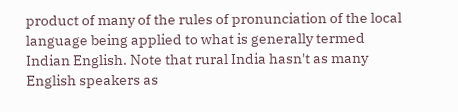product of many of the rules of pronunciation of the local language being applied to what is generally termed Indian English. Note that rural India hasn't as many English speakers as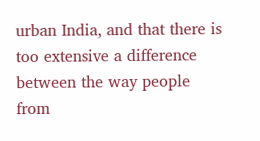urban India, and that there is too extensive a difference between the way people from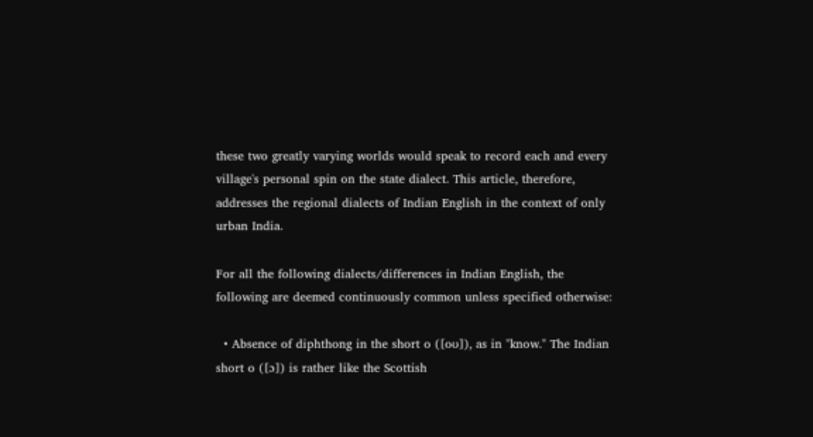these two greatly varying worlds would speak to record each and every village's personal spin on the state dialect. This article, therefore, addresses the regional dialects of Indian English in the context of only urban India.

For all the following dialects/differences in Indian English, the following are deemed continuously common unless specified otherwise:

  • Absence of diphthong in the short o ([oʊ]), as in "know." The Indian short o ([ɔ]) is rather like the Scottish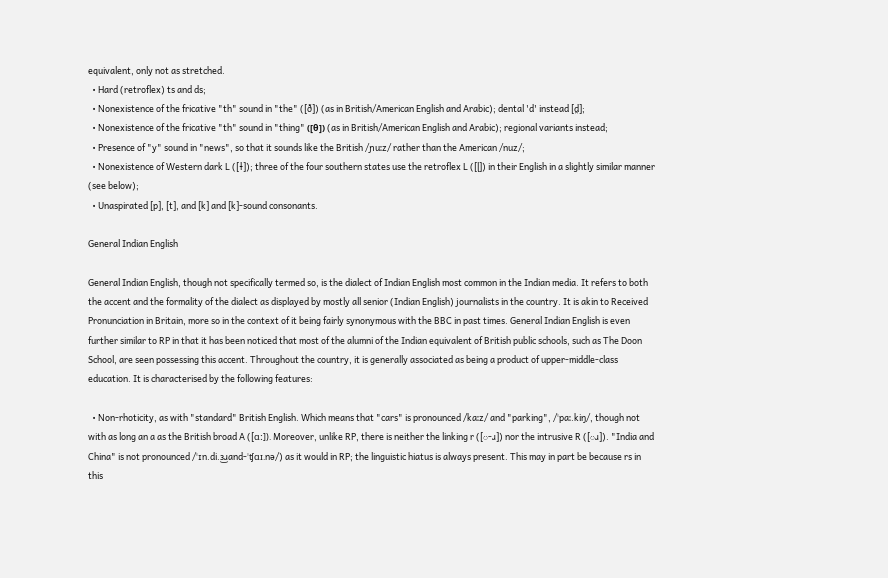equivalent, only not as stretched.
  • Hard (retroflex) ts and ds;
  • Nonexistence of the fricative "th" sound in "the" ([ð]) (as in British/American English and Arabic); dental 'd' instead [d̪];
  • Nonexistence of the fricative "th" sound in "thing" ([θ]) (as in British/American English and Arabic); regional variants instead;
  • Presence of "y" sound in "news", so that it sounds like the British /ɲuːz/ rather than the American /nuz/;
  • Nonexistence of Western dark L ([ɫ]); three of the four southern states use the retroflex L ([ɭ]) in their English in a slightly similar manner (see below);
  • Unaspirated [p], [t], and [k] and [k]-sound consonants.

General Indian English

General Indian English, though not specifically termed so, is the dialect of Indian English most common in the Indian media. It refers to both the accent and the formality of the dialect as displayed by mostly all senior (Indian English) journalists in the country. It is akin to Received Pronunciation in Britain, more so in the context of it being fairly synonymous with the BBC in past times. General Indian English is even further similar to RP in that it has been noticed that most of the alumni of the Indian equivalent of British public schools, such as The Doon School, are seen possessing this accent. Throughout the country, it is generally associated as being a product of upper-middle-class education. It is characterised by the following features:

  • Non-rhoticity, as with "standard" British English. Which means that "cars" is pronounced /kaːz/ and "parking", /ˈpaː.kiŋ/, though not with as long an a as the British broad A ([ɑː]). Moreover, unlike RP, there is neither the linking r ([◌-ɹ]) nor the intrusive R ([◌ɹ]). "India and China" is not pronounced /ˈɪn.di.ɜ͜ɹand-ˈʧɑɪ.nə/) as it would in RP; the linguistic hiatus is always present. This may in part be because rs in this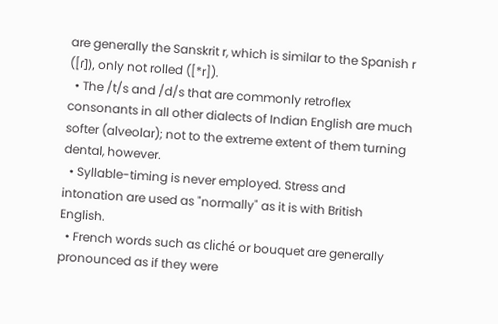are generally the Sanskrit r, which is similar to the Spanish r ([ɾ]), only not rolled ([*r]).
  • The /t/s and /d/s that are commonly retroflex consonants in all other dialects of Indian English are much softer (alveolar); not to the extreme extent of them turning dental, however.
  • Syllable-timing is never employed. Stress and intonation are used as "normally" as it is with British English.
  • French words such as cliché or bouquet are generally pronounced as if they were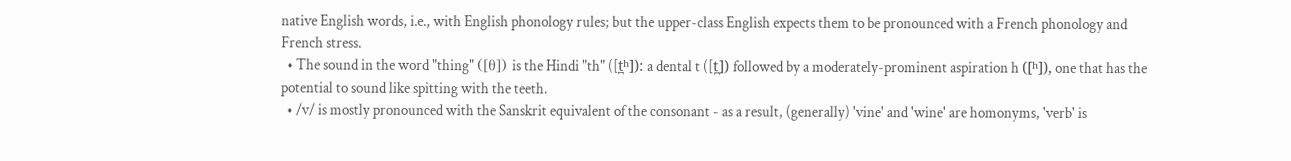native English words, i.e., with English phonology rules; but the upper-class English expects them to be pronounced with a French phonology and French stress.
  • The sound in the word "thing" ([θ]) is the Hindi "th" ([t̪ʰ]): a dental t ([t̪]) followed by a moderately-prominent aspiration h ([ʰ]), one that has the potential to sound like spitting with the teeth.
  • /v/ is mostly pronounced with the Sanskrit equivalent of the consonant - as a result, (generally) 'vine' and 'wine' are homonyms, 'verb' is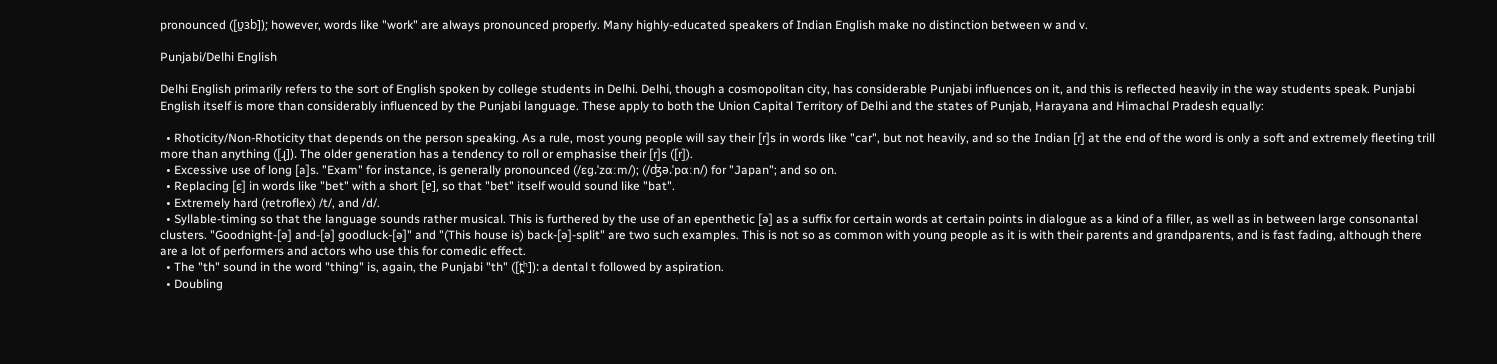pronounced ([ʋ̫ɜb]); however, words like "work" are always pronounced properly. Many highly-educated speakers of Indian English make no distinction between w and v.

Punjabi/Delhi English

Delhi English primarily refers to the sort of English spoken by college students in Delhi. Delhi, though a cosmopolitan city, has considerable Punjabi influences on it, and this is reflected heavily in the way students speak. Punjabi English itself is more than considerably influenced by the Punjabi language. These apply to both the Union Capital Territory of Delhi and the states of Punjab, Harayana and Himachal Pradesh equally:

  • Rhoticity/Non-Rhoticity that depends on the person speaking. As a rule, most young people will say their [r]s in words like "car", but not heavily, and so the Indian [r] at the end of the word is only a soft and extremely fleeting trill more than anything ([ɻ]). The older generation has a tendency to roll or emphasise their [r]s ([r]).
  • Excessive use of long [a]s. "Exam" for instance, is generally pronounced (/ɛɡ.ˈzɑːm/); (/ʤə.ˈpɑːn/) for "Japan"; and so on.
  • Replacing [ɛ] in words like "bet" with a short [ɐ], so that "bet" itself would sound like "bat".
  • Extremely hard (retroflex) /t/, and /d/.
  • Syllable-timing so that the language sounds rather musical. This is furthered by the use of an epenthetic [ə] as a suffix for certain words at certain points in dialogue as a kind of a filler, as well as in between large consonantal clusters. "Goodnight-[ə] and-[ə] goodluck-[ə]" and "(This house is) back-[ə]-split" are two such examples. This is not so as common with young people as it is with their parents and grandparents, and is fast fading, although there are a lot of performers and actors who use this for comedic effect.
  • The "th" sound in the word "thing" is, again, the Punjabi "th" ([t̪ʰ]): a dental t followed by aspiration.
  • Doubling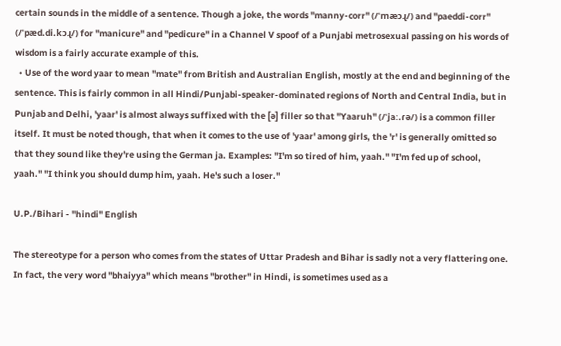certain sounds in the middle of a sentence. Though a joke, the words "manny-corr" (/ˈmæɔɻ/) and "paeddi-corr" (/ˈpæd.di.kɔɻ/) for "manicure" and "pedicure" in a Channel V spoof of a Punjabi metrosexual passing on his words of wisdom is a fairly accurate example of this.
  • Use of the word yaar to mean "mate" from British and Australian English, mostly at the end and beginning of the sentence. This is fairly common in all Hindi/Punjabi-speaker-dominated regions of North and Central India, but in Punjab and Delhi, 'yaar' is almost always suffixed with the [ə] filler so that "Yaaruh" (/ˈjaː.ɾə/) is a common filler itself. It must be noted though, that when it comes to the use of 'yaar' among girls, the 'r' is generally omitted so that they sound like they're using the German ja. Examples: "I'm so tired of him, yaah." "I'm fed up of school, yaah." "I think you should dump him, yaah. He's such a loser."

U.P./Bihari - "hindi" English

The stereotype for a person who comes from the states of Uttar Pradesh and Bihar is sadly not a very flattering one. In fact, the very word "bhaiyya" which means "brother" in Hindi, is sometimes used as a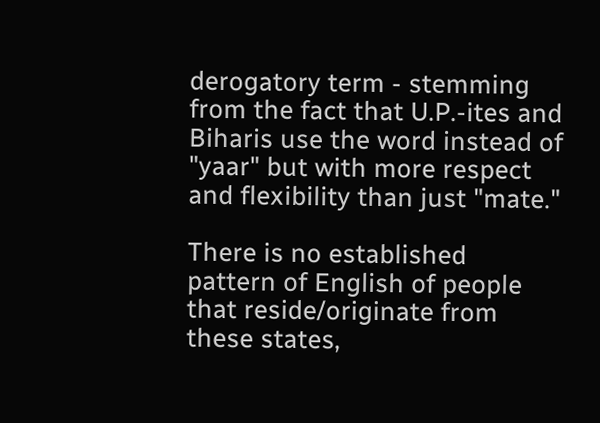derogatory term - stemming from the fact that U.P.-ites and Biharis use the word instead of "yaar" but with more respect and flexibility than just "mate."

There is no established pattern of English of people that reside/originate from these states,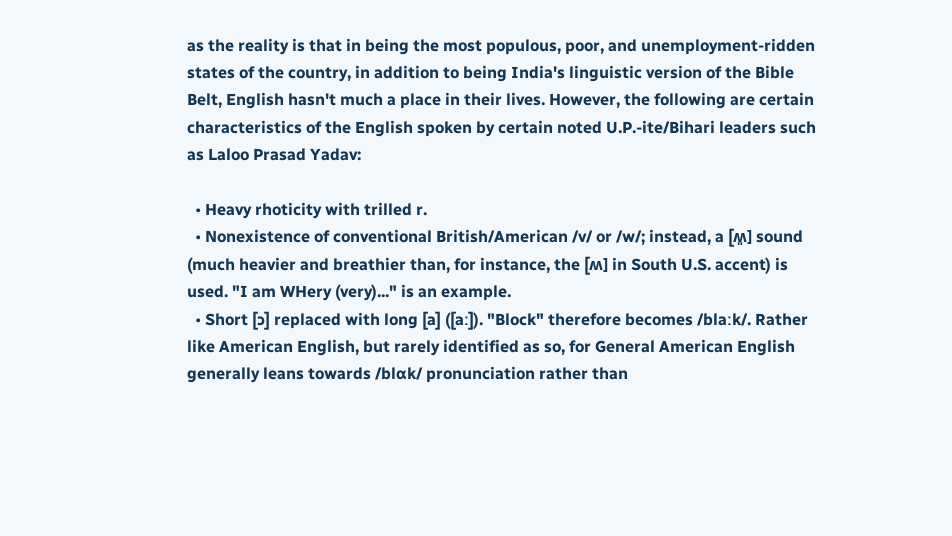as the reality is that in being the most populous, poor, and unemployment-ridden states of the country, in addition to being India's linguistic version of the Bible Belt, English hasn't much a place in their lives. However, the following are certain characteristics of the English spoken by certain noted U.P.-ite/Bihari leaders such as Laloo Prasad Yadav:

  • Heavy rhoticity with trilled r.
  • Nonexistence of conventional British/American /v/ or /w/; instead, a [ʍ͈] sound (much heavier and breathier than, for instance, the [ʍ] in South U.S. accent) is used. "I am WHery (very)..." is an example.
  • Short [ɔ] replaced with long [a] ([aː]). "Block" therefore becomes /blaːk/. Rather like American English, but rarely identified as so, for General American English generally leans towards /blɑk/ pronunciation rather than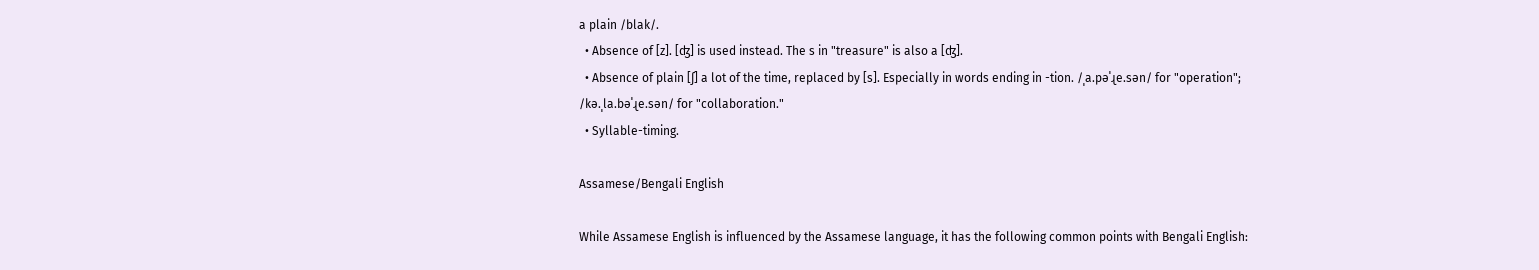a plain /blak/.
  • Absence of [z]. [ʤ] is used instead. The s in "treasure" is also a [ʤ].
  • Absence of plain [ʃ] a lot of the time, replaced by [s]. Especially in words ending in -tion. /ˌa.pəˈɻe.sən/ for "operation"; /kə.ˌla.bəˈɻe.sən/ for "collaboration."
  • Syllable-timing.

Assamese/Bengali English

While Assamese English is influenced by the Assamese language, it has the following common points with Bengali English: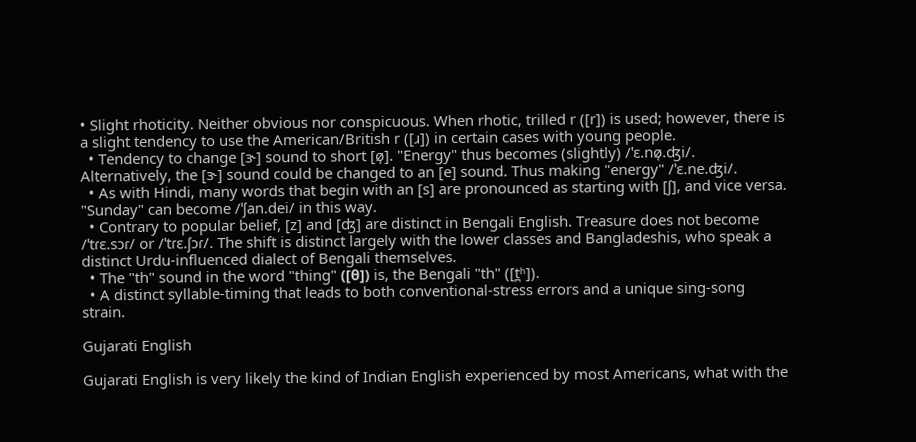• Slight rhoticity. Neither obvious nor conspicuous. When rhotic, trilled r ([r]) is used; however, there is a slight tendency to use the American/British r ([ɹ]) in certain cases with young people.
  • Tendency to change [ɝ] sound to short [ø̜]. "Energy" thus becomes (slightly) /ˈɛ.nø̜.ʤi/. Alternatively, the [ɝ] sound could be changed to an [e] sound. Thus making "energy" /ˈɛ.ne.ʤi/.
  • As with Hindi, many words that begin with an [s] are pronounced as starting with [ʃ], and vice versa. "Sunday" can become /ˈʃan.dei/ in this way.
  • Contrary to popular belief, [z] and [ʤ] are distinct in Bengali English. Treasure does not become /ˈtɾɛ.sɔɾ/ or /ˈtɾɛ.ʃɔɾ/. The shift is distinct largely with the lower classes and Bangladeshis, who speak a distinct Urdu-influenced dialect of Bengali themselves.
  • The "th" sound in the word "thing" ([θ]) is, the Bengali "th" ([t̪ʰ]).
  • A distinct syllable-timing that leads to both conventional-stress errors and a unique sing-song strain.

Gujarati English

Gujarati English is very likely the kind of Indian English experienced by most Americans, what with the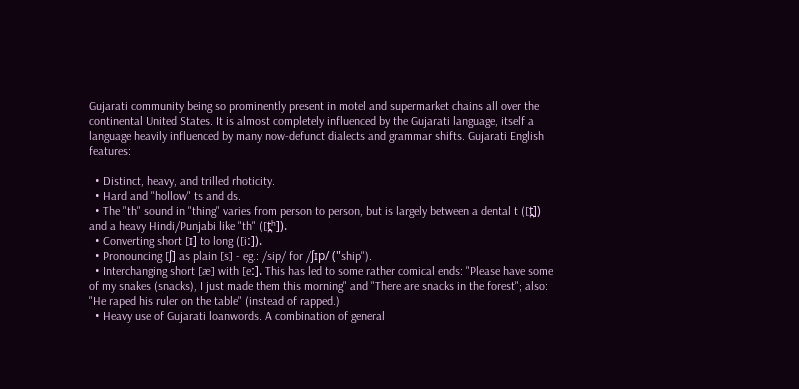Gujarati community being so prominently present in motel and supermarket chains all over the continental United States. It is almost completely influenced by the Gujarati language, itself a language heavily influenced by many now-defunct dialects and grammar shifts. Gujarati English features:

  • Distinct, heavy, and trilled rhoticity.
  • Hard and "hollow" ts and ds.
  • The "th" sound in "thing" varies from person to person, but is largely between a dental t ([t̪]) and a heavy Hindi/Punjabi like "th" ([t̪ʰ]).
  • Converting short [ɪ] to long ([iː]).
  • Pronouncing [ʃ] as plain [s] - eg.: /sip/ for /ʃɪp/ ("ship").
  • Interchanging short [æ] with [eː]. This has led to some rather comical ends: "Please have some of my snakes (snacks), I just made them this morning" and "There are snacks in the forest"; also: "He raped his ruler on the table" (instead of rapped.)
  • Heavy use of Gujarati loanwords. A combination of general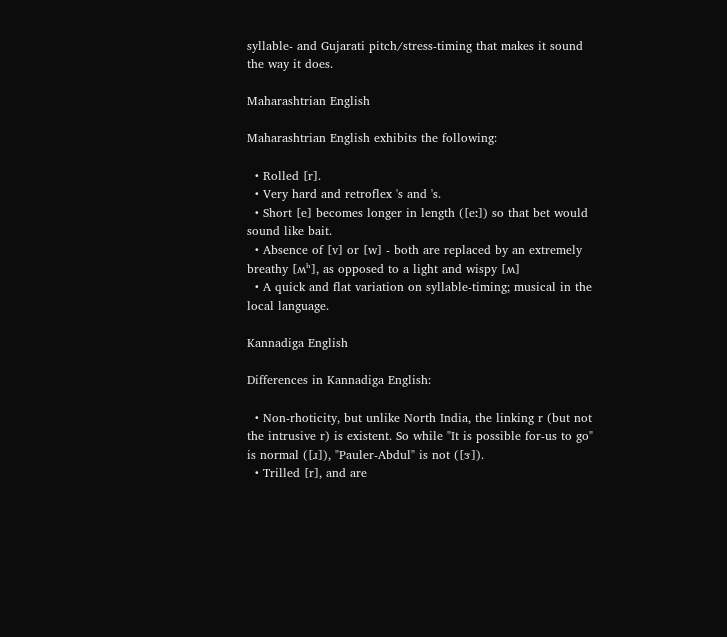syllable- and Gujarati pitch/stress-timing that makes it sound the way it does.

Maharashtrian English

Maharashtrian English exhibits the following:

  • Rolled [r].
  • Very hard and retroflex 's and 's.
  • Short [e] becomes longer in length ([eː]) so that bet would sound like bait.
  • Absence of [v] or [w] - both are replaced by an extremely breathy [ʍʰ], as opposed to a light and wispy [ʍ]
  • A quick and flat variation on syllable-timing; musical in the local language.

Kannadiga English

Differences in Kannadiga English:

  • Non-rhoticity, but unlike North India, the linking r (but not the intrusive r) is existent. So while "It is possible for-us to go" is normal ([ɹ]), "Pauler-Abdul" is not ([ɝ]).
  • Trilled [r], and are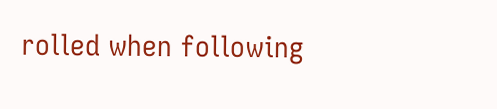rolled when following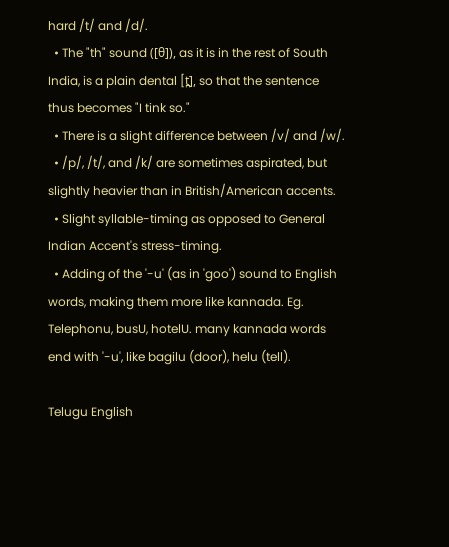hard /t/ and /d/.
  • The "th" sound ([θ]), as it is in the rest of South India, is a plain dental [t̪], so that the sentence thus becomes "I tink so."
  • There is a slight difference between /v/ and /w/.
  • /p/, /t/, and /k/ are sometimes aspirated, but slightly heavier than in British/American accents.
  • Slight syllable-timing as opposed to General Indian Accent's stress-timing.
  • Adding of the '-u' (as in 'goo') sound to English words, making them more like kannada. Eg. Telephonu, busU, hotelU. many kannada words end with '-u', like bagilu (door), helu (tell).

Telugu English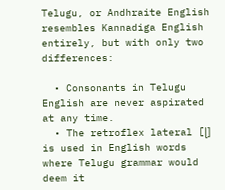Telugu, or Andhraite English resembles Kannadiga English entirely, but with only two differences:

  • Consonants in Telugu English are never aspirated at any time.
  • The retroflex lateral [ɭ] is used in English words where Telugu grammar would deem it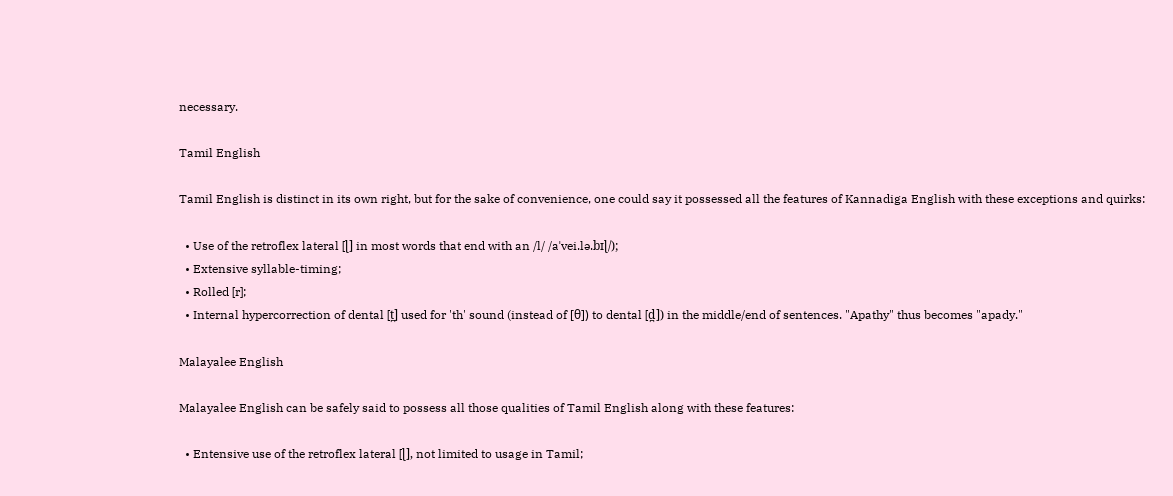necessary.

Tamil English

Tamil English is distinct in its own right, but for the sake of convenience, one could say it possessed all the features of Kannadiga English with these exceptions and quirks:

  • Use of the retroflex lateral [ɭ] in most words that end with an /l/ /aˈvei.lə.bɪɭ/);
  • Extensive syllable-timing;
  • Rolled [r];
  • Internal hypercorrection of dental [t̪] used for 'th' sound (instead of [θ]) to dental [d̪]) in the middle/end of sentences. "Apathy" thus becomes "apady."

Malayalee English

Malayalee English can be safely said to possess all those qualities of Tamil English along with these features:

  • Entensive use of the retroflex lateral [ɭ], not limited to usage in Tamil;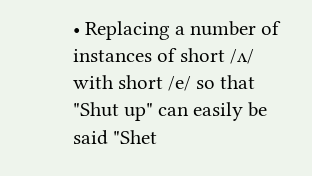• Replacing a number of instances of short /ʌ/ with short /e/ so that "Shut up" can easily be said "Shet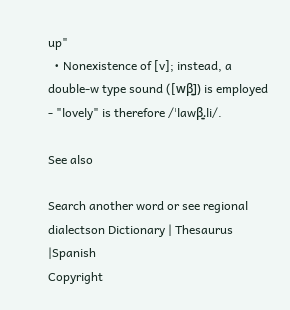up"
  • Nonexistence of [v]; instead, a double-w type sound ([wβ͍]) is employed - "lovely" is therefore /ˈlawβ͍.li/.

See also

Search another word or see regional dialectson Dictionary | Thesaurus |Spanish
Copyright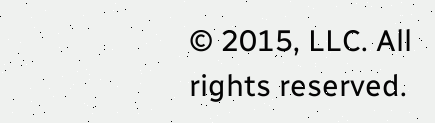© 2015, LLC. All rights reserved.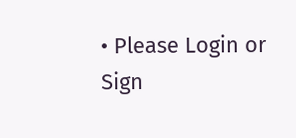• Please Login or Sign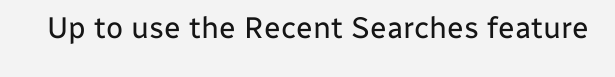Up to use the Recent Searches feature